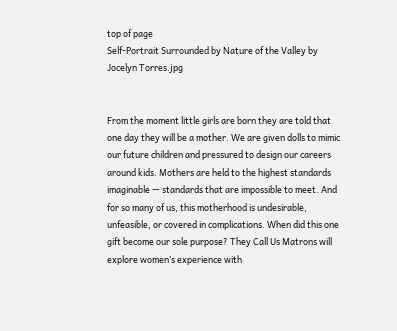top of page
Self-Portrait Surrounded by Nature of the Valley by Jocelyn Torres.jpg


From the moment little girls are born they are told that one day they will be a mother. We are given dolls to mimic our future children and pressured to design our careers around kids. Mothers are held to the highest standards imaginable — standards that are impossible to meet. And for so many of us, this motherhood is undesirable, unfeasible, or covered in complications. When did this one gift become our sole purpose? They Call Us Matrons will explore women’s experience with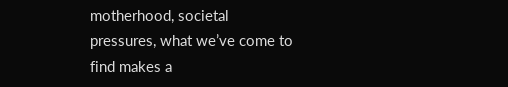motherhood, societal pressures, what we’ve come to find makes a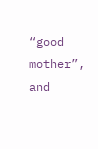“good mother”, and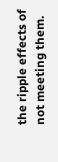the ripple effects of not meeting them.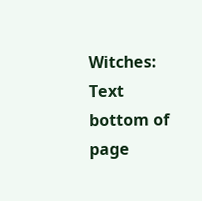Witches: Text
bottom of page